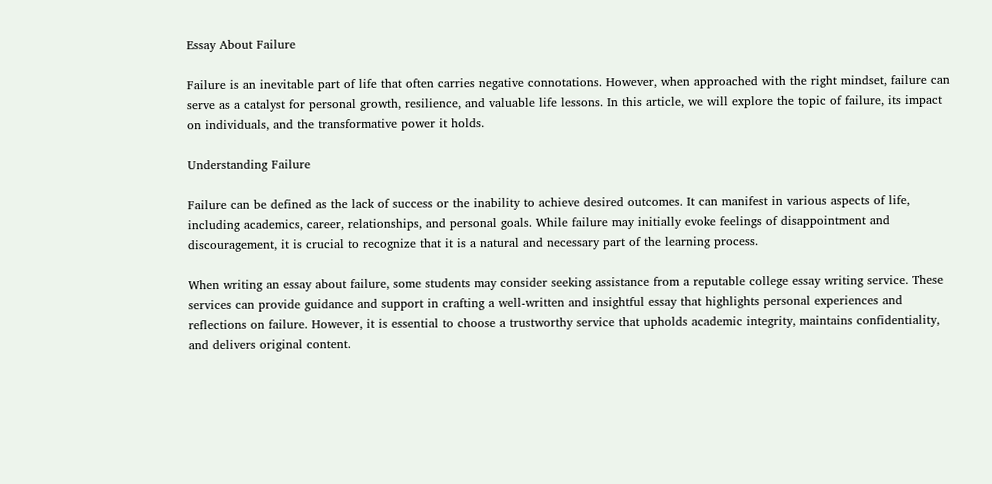Essay About Failure

Failure is an inevitable part of life that often carries negative connotations. However, when approached with the right mindset, failure can serve as a catalyst for personal growth, resilience, and valuable life lessons. In this article, we will explore the topic of failure, its impact on individuals, and the transformative power it holds.

Understanding Failure

Failure can be defined as the lack of success or the inability to achieve desired outcomes. It can manifest in various aspects of life, including academics, career, relationships, and personal goals. While failure may initially evoke feelings of disappointment and discouragement, it is crucial to recognize that it is a natural and necessary part of the learning process.

When writing an essay about failure, some students may consider seeking assistance from a reputable college essay writing service. These services can provide guidance and support in crafting a well-written and insightful essay that highlights personal experiences and reflections on failure. However, it is essential to choose a trustworthy service that upholds academic integrity, maintains confidentiality, and delivers original content.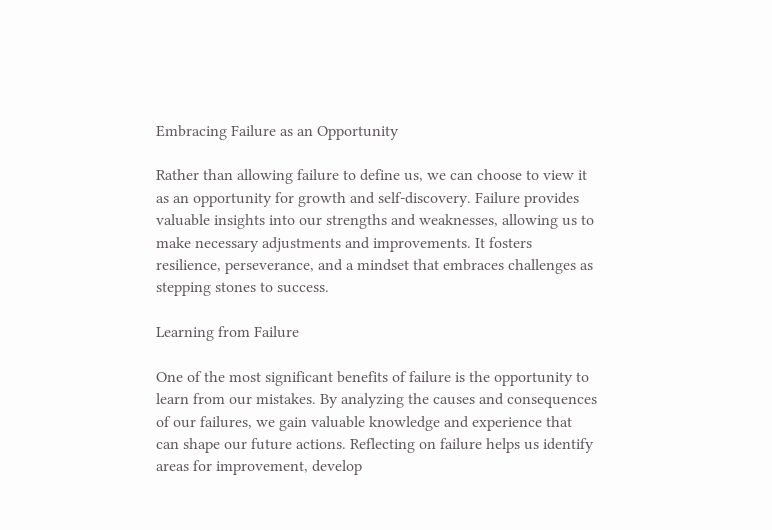Embracing Failure as an Opportunity

Rather than allowing failure to define us, we can choose to view it as an opportunity for growth and self-discovery. Failure provides valuable insights into our strengths and weaknesses, allowing us to make necessary adjustments and improvements. It fosters resilience, perseverance, and a mindset that embraces challenges as stepping stones to success.

Learning from Failure

One of the most significant benefits of failure is the opportunity to learn from our mistakes. By analyzing the causes and consequences of our failures, we gain valuable knowledge and experience that can shape our future actions. Reflecting on failure helps us identify areas for improvement, develop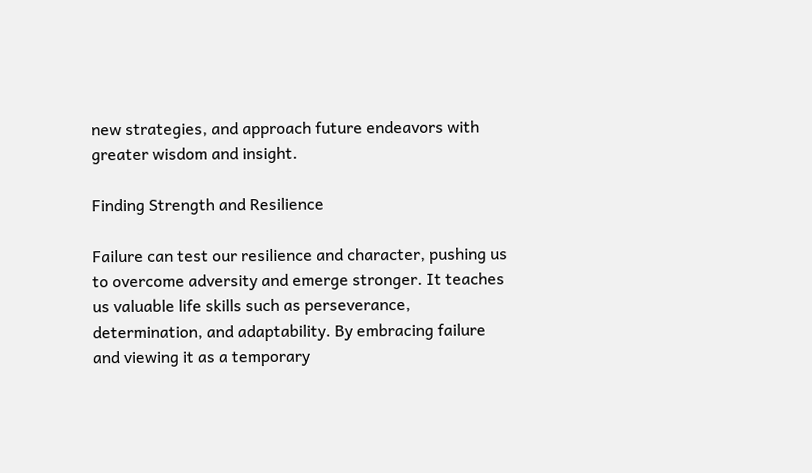new strategies, and approach future endeavors with greater wisdom and insight.

Finding Strength and Resilience

Failure can test our resilience and character, pushing us to overcome adversity and emerge stronger. It teaches us valuable life skills such as perseverance, determination, and adaptability. By embracing failure and viewing it as a temporary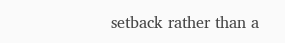setback rather than a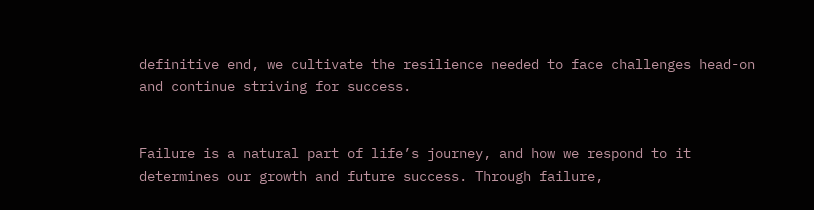definitive end, we cultivate the resilience needed to face challenges head-on and continue striving for success.


Failure is a natural part of life’s journey, and how we respond to it determines our growth and future success. Through failure,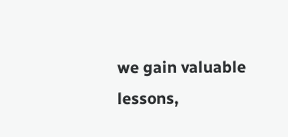we gain valuable lessons,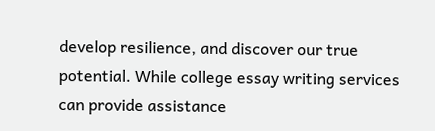develop resilience, and discover our true potential. While college essay writing services can provide assistance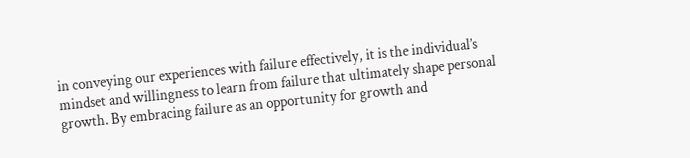in conveying our experiences with failure effectively, it is the individual’s mindset and willingness to learn from failure that ultimately shape personal growth. By embracing failure as an opportunity for growth and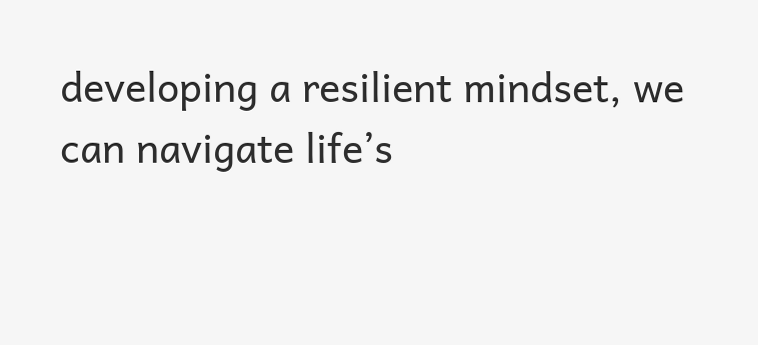developing a resilient mindset, we can navigate life’s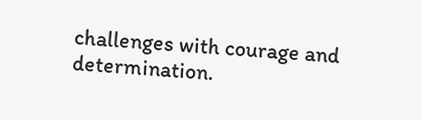challenges with courage and determination.